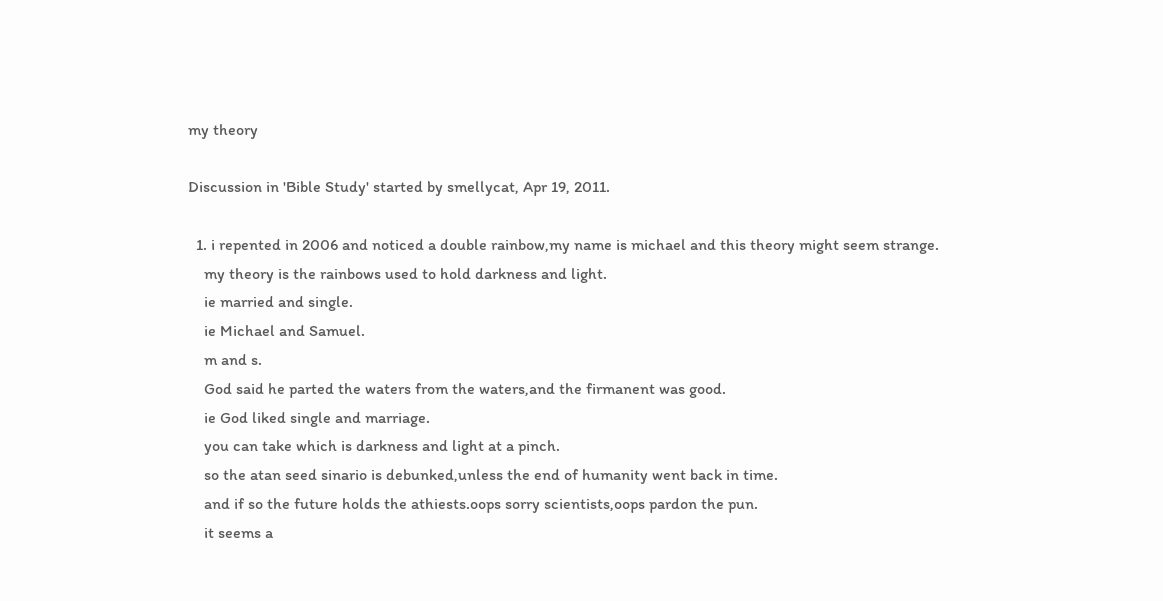my theory

Discussion in 'Bible Study' started by smellycat, Apr 19, 2011.

  1. i repented in 2006 and noticed a double rainbow,my name is michael and this theory might seem strange.
    my theory is the rainbows used to hold darkness and light.
    ie married and single.
    ie Michael and Samuel.
    m and s.
    God said he parted the waters from the waters,and the firmanent was good.
    ie God liked single and marriage.
    you can take which is darkness and light at a pinch.
    so the atan seed sinario is debunked,unless the end of humanity went back in time.
    and if so the future holds the athiests.oops sorry scientists,oops pardon the pun.
    it seems a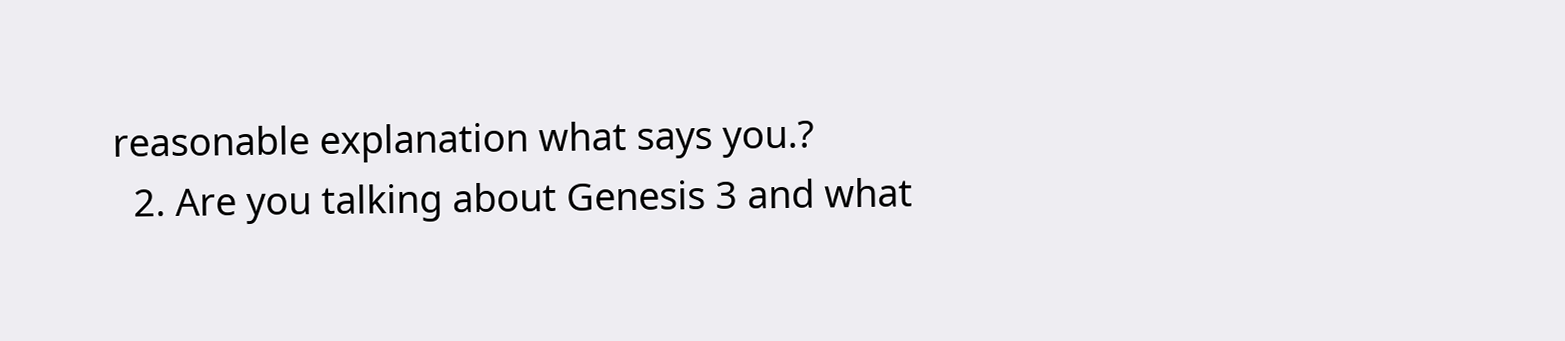reasonable explanation what says you.?
  2. Are you talking about Genesis 3 and what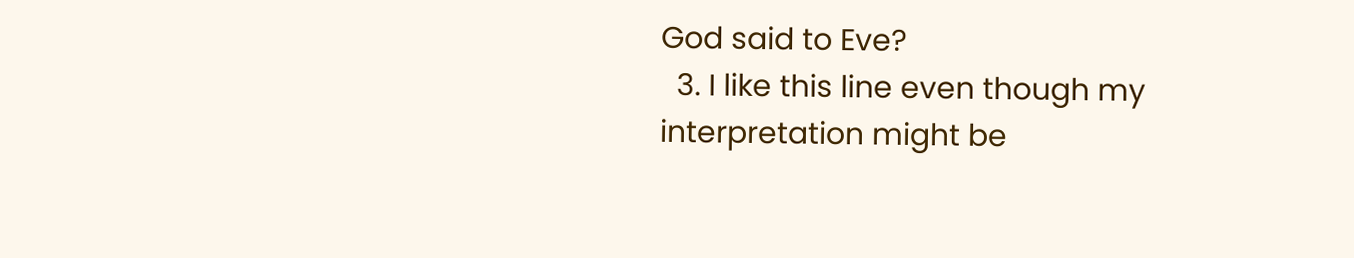God said to Eve?
  3. I like this line even though my interpretation might be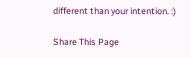different than your intention. :)

Share This Page